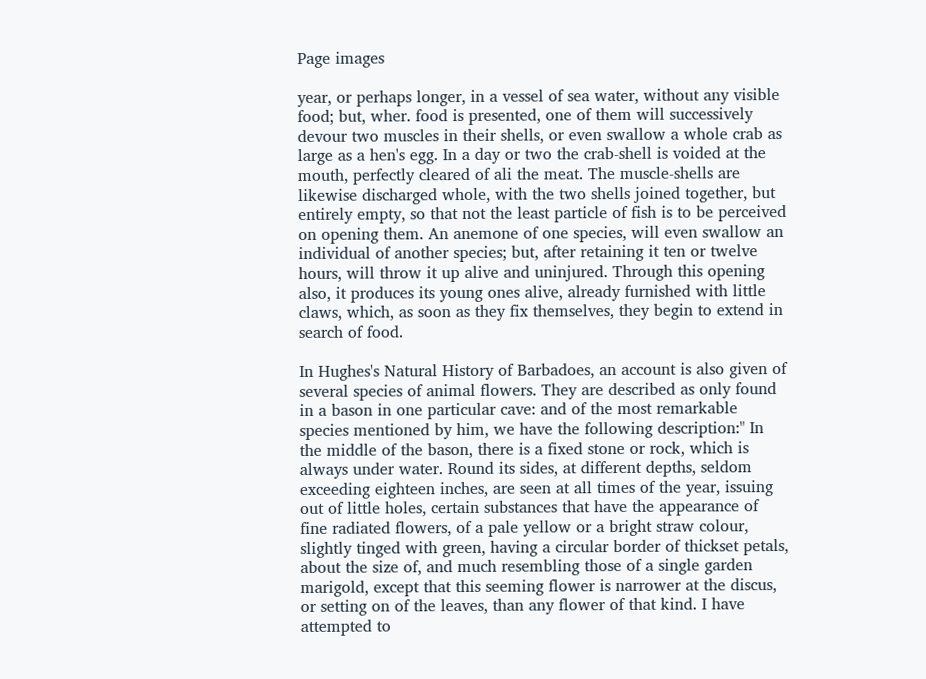Page images

year, or perhaps longer, in a vessel of sea water, without any visible food; but, wher. food is presented, one of them will successively devour two muscles in their shells, or even swallow a whole crab as large as a hen's egg. In a day or two the crab-shell is voided at the mouth, perfectly cleared of ali the meat. The muscle-shells are likewise discharged whole, with the two shells joined together, but entirely empty, so that not the least particle of fish is to be perceived on opening them. An anemone of one species, will even swallow an individual of another species; but, after retaining it ten or twelve hours, will throw it up alive and uninjured. Through this opening also, it produces its young ones alive, already furnished with little claws, which, as soon as they fix themselves, they begin to extend in search of food.

In Hughes's Natural History of Barbadoes, an account is also given of several species of animal flowers. They are described as only found in a bason in one particular cave: and of the most remarkable species mentioned by him, we have the following description:" In the middle of the bason, there is a fixed stone or rock, which is always under water. Round its sides, at different depths, seldom exceeding eighteen inches, are seen at all times of the year, issuing out of little holes, certain substances that have the appearance of fine radiated flowers, of a pale yellow or a bright straw colour, slightly tinged with green, having a circular border of thickset petals, about the size of, and much resembling those of a single garden marigold, except that this seeming flower is narrower at the discus, or setting on of the leaves, than any flower of that kind. I have attempted to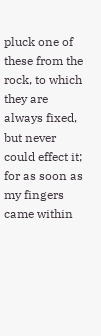pluck one of these from the rock, to which they are always fixed, but never could effect it; for as soon as my fingers came within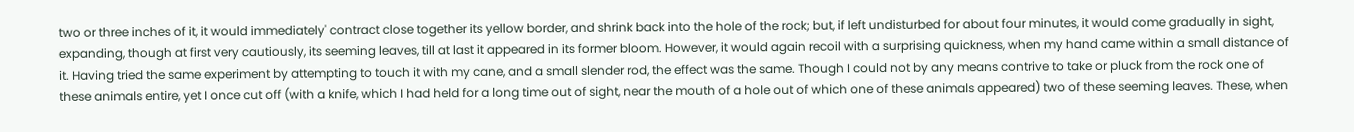two or three inches of it, it would immediately' contract close together its yellow border, and shrink back into the hole of the rock; but, if left undisturbed for about four minutes, it would come gradually in sight, expanding, though at first very cautiously, its seeming leaves, till at last it appeared in its former bloom. However, it would again recoil with a surprising quickness, when my hand came within a small distance of it. Having tried the same experiment by attempting to touch it with my cane, and a small slender rod, the effect was the same. Though I could not by any means contrive to take or pluck from the rock one of these animals entire, yet I once cut off (with a knife, which I had held for a long time out of sight, near the mouth of a hole out of which one of these animals appeared) two of these seeming leaves. These, when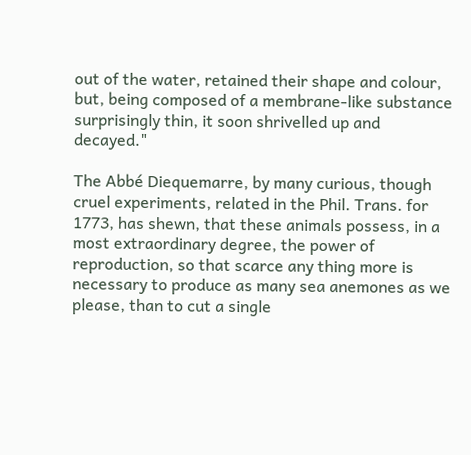out of the water, retained their shape and colour, but, being composed of a membrane-like substance surprisingly thin, it soon shrivelled up and decayed."

The Abbé Diequemarre, by many curious, though cruel experiments, related in the Phil. Trans. for 1773, has shewn, that these animals possess, in a most extraordinary degree, the power of reproduction, so that scarce any thing more is necessary to produce as many sea anemones as we please, than to cut a single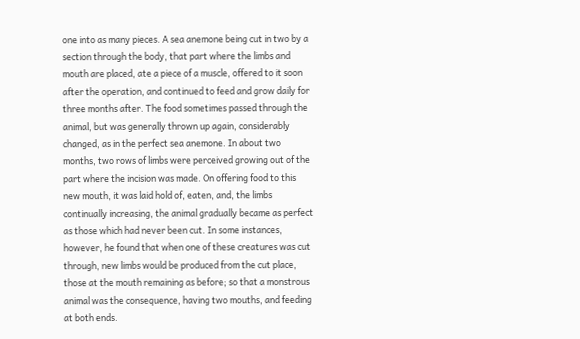one into as many pieces. A sea anemone being cut in two by a section through the body, that part where the limbs and mouth are placed, ate a piece of a muscle, offered to it soon after the operation, and continued to feed and grow daily for three months after. The food sometimes passed through the animal, but was generally thrown up again, considerably changed, as in the perfect sea anemone. In about two months, two rows of limbs were perceived growing out of the part where the incision was made. On offering food to this new mouth, it was laid hold of, eaten, and, the limbs continually increasing, the animal gradually became as perfect as those which had never been cut. In some instances, however, he found that when one of these creatures was cut through, new limbs would be produced from the cut place, those at the mouth remaining as before; so that a monstrous animal was the consequence, having two mouths, and feeding at both ends.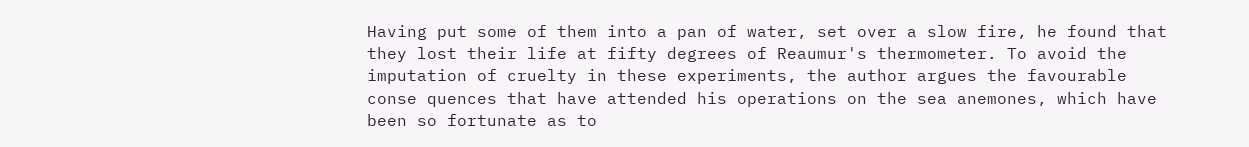Having put some of them into a pan of water, set over a slow fire, he found that they lost their life at fifty degrees of Reaumur's thermometer. To avoid the imputation of cruelty in these experiments, the author argues the favourable conse quences that have attended his operations on the sea anemones, which have been so fortunate as to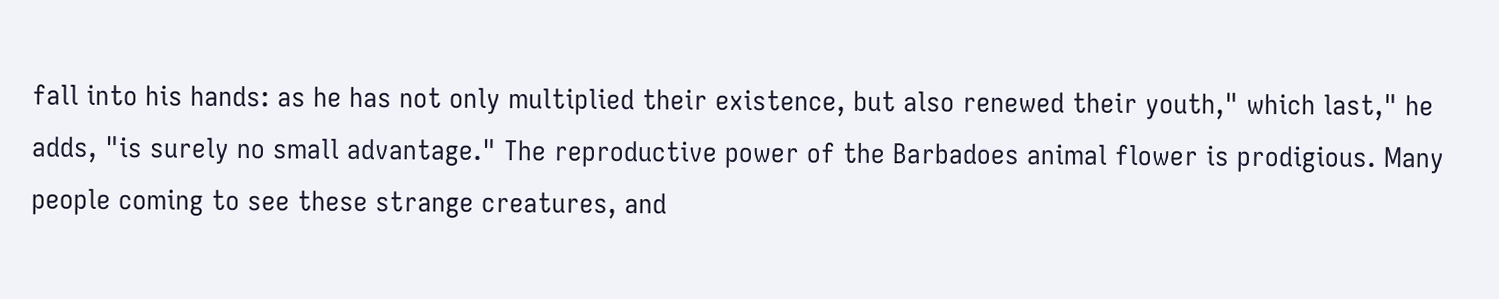fall into his hands: as he has not only multiplied their existence, but also renewed their youth," which last," he adds, "is surely no small advantage." The reproductive power of the Barbadoes animal flower is prodigious. Many people coming to see these strange creatures, and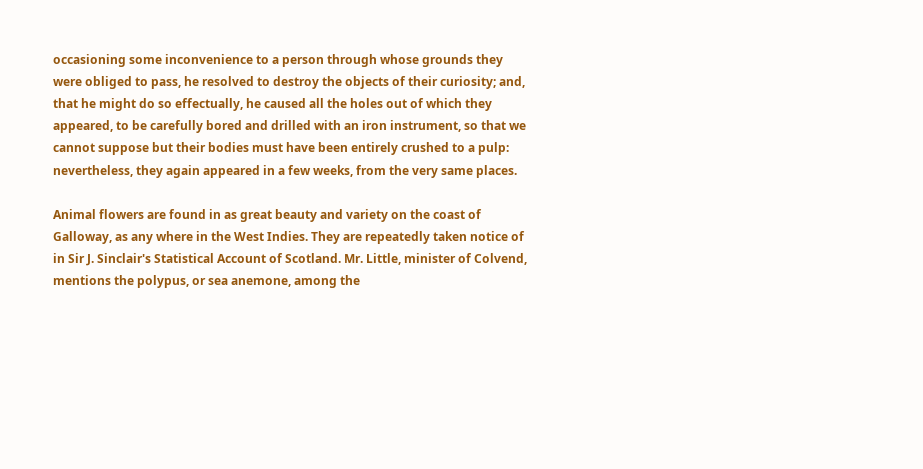occasioning some inconvenience to a person through whose grounds they were obliged to pass, he resolved to destroy the objects of their curiosity; and, that he might do so effectually, he caused all the holes out of which they appeared, to be carefully bored and drilled with an iron instrument, so that we cannot suppose but their bodies must have been entirely crushed to a pulp: nevertheless, they again appeared in a few weeks, from the very same places.

Animal flowers are found in as great beauty and variety on the coast of Galloway, as any where in the West Indies. They are repeatedly taken notice of in Sir J. Sinclair's Statistical Account of Scotland. Mr. Little, minister of Colvend, mentions the polypus, or sea anemone, among the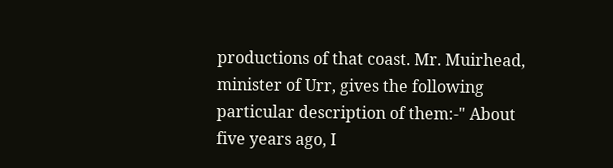productions of that coast. Mr. Muirhead, minister of Urr, gives the following particular description of them:-" About five years ago, I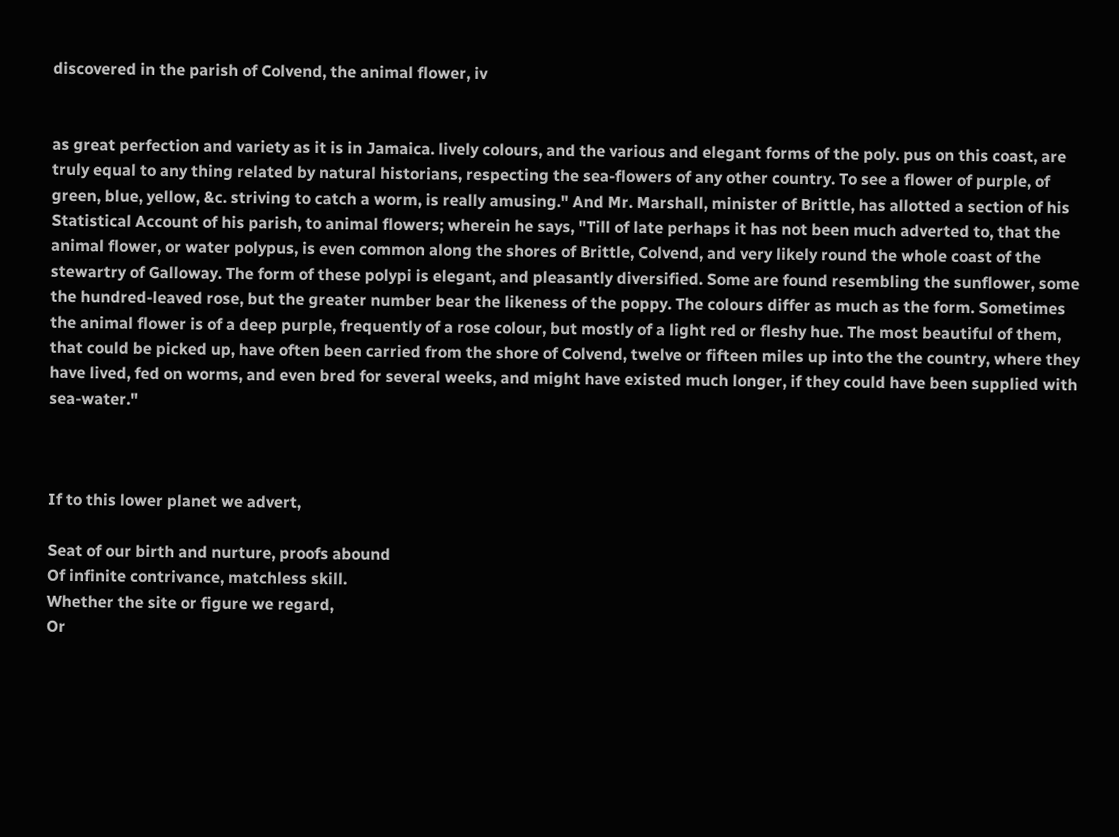discovered in the parish of Colvend, the animal flower, iv


as great perfection and variety as it is in Jamaica. lively colours, and the various and elegant forms of the poly. pus on this coast, are truly equal to any thing related by natural historians, respecting the sea-flowers of any other country. To see a flower of purple, of green, blue, yellow, &c. striving to catch a worm, is really amusing." And Mr. Marshall, minister of Brittle, has allotted a section of his Statistical Account of his parish, to animal flowers; wherein he says, "Till of late perhaps it has not been much adverted to, that the animal flower, or water polypus, is even common along the shores of Brittle, Colvend, and very likely round the whole coast of the stewartry of Galloway. The form of these polypi is elegant, and pleasantly diversified. Some are found resembling the sunflower, some the hundred-leaved rose, but the greater number bear the likeness of the poppy. The colours differ as much as the form. Sometimes the animal flower is of a deep purple, frequently of a rose colour, but mostly of a light red or fleshy hue. The most beautiful of them, that could be picked up, have often been carried from the shore of Colvend, twelve or fifteen miles up into the the country, where they have lived, fed on worms, and even bred for several weeks, and might have existed much longer, if they could have been supplied with sea-water."



If to this lower planet we advert,

Seat of our birth and nurture, proofs abound
Of infinite contrivance, matchless skill.
Whether the site or figure we regard,
Or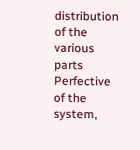distribution of the various parts
Perfective of the system,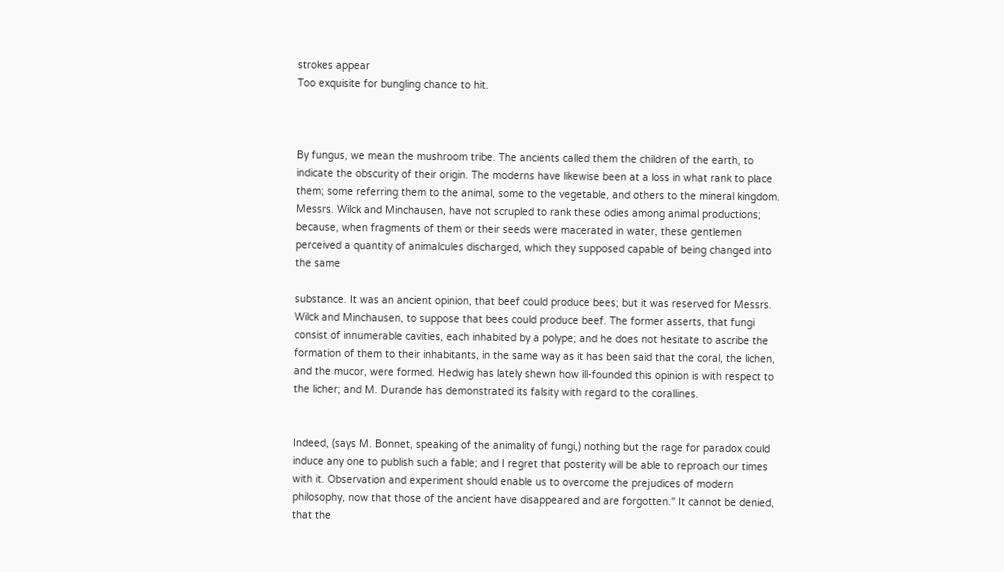strokes appear
Too exquisite for bungling chance to hit.



By fungus, we mean the mushroom tribe. The ancients called them the children of the earth, to indicate the obscurity of their origin. The moderns have likewise been at a loss in what rank to place them; some referring them to the animal, some to the vegetable, and others to the mineral kingdom. Messrs. Wilck and Minchausen, have not scrupled to rank these odies among animal productions; because, when fragments of them or their seeds were macerated in water, these gentlemen perceived a quantity of animalcules discharged, which they supposed capable of being changed into the same

substance. It was an ancient opinion, that beef could produce bees; but it was reserved for Messrs. Wilck and Minchausen, to suppose that bees could produce beef. The former asserts, that fungi consist of innumerable cavities, each inhabited by a polype; and he does not hesitate to ascribe the formation of them to their inhabitants, in the same way as it has been said that the coral, the lichen, and the mucor, were formed. Hedwig has lately shewn how ill-founded this opinion is with respect to the licher; and M. Durande has demonstrated its falsity with regard to the corallines.


Indeed, (says M. Bonnet, speaking of the animality of fungi,) nothing but the rage for paradox could induce any one to publish such a fable; and I regret that posterity will be able to reproach our times with it. Observation and experiment should enable us to overcome the prejudices of modern philosophy, now that those of the ancient have disappeared and are forgotten." It cannot be denied, that the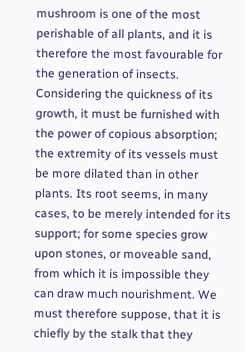mushroom is one of the most perishable of all plants, and it is therefore the most favourable for the generation of insects. Considering the quickness of its growth, it must be furnished with the power of copious absorption; the extremity of its vessels must be more dilated than in other plants. Its root seems, in many cases, to be merely intended for its support; for some species grow upon stones, or moveable sand, from which it is impossible they can draw much nourishment. We must therefore suppose, that it is chiefly by the stalk that they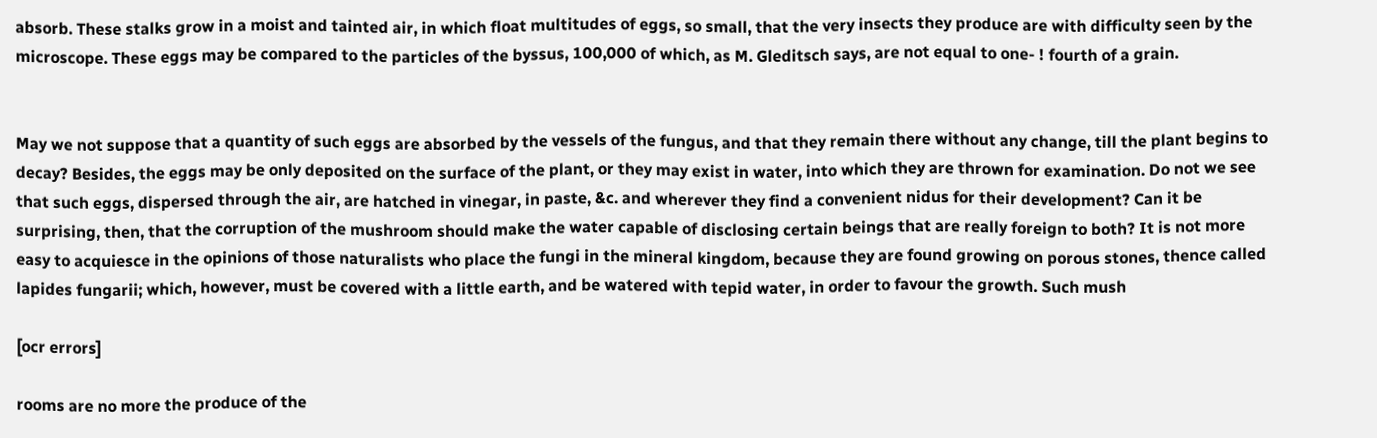absorb. These stalks grow in a moist and tainted air, in which float multitudes of eggs, so small, that the very insects they produce are with difficulty seen by the microscope. These eggs may be compared to the particles of the byssus, 100,000 of which, as M. Gleditsch says, are not equal to one- ! fourth of a grain.


May we not suppose that a quantity of such eggs are absorbed by the vessels of the fungus, and that they remain there without any change, till the plant begins to decay? Besides, the eggs may be only deposited on the surface of the plant, or they may exist in water, into which they are thrown for examination. Do not we see that such eggs, dispersed through the air, are hatched in vinegar, in paste, &c. and wherever they find a convenient nidus for their development? Can it be surprising, then, that the corruption of the mushroom should make the water capable of disclosing certain beings that are really foreign to both? It is not more easy to acquiesce in the opinions of those naturalists who place the fungi in the mineral kingdom, because they are found growing on porous stones, thence called lapides fungarii; which, however, must be covered with a little earth, and be watered with tepid water, in order to favour the growth. Such mush

[ocr errors]

rooms are no more the produce of the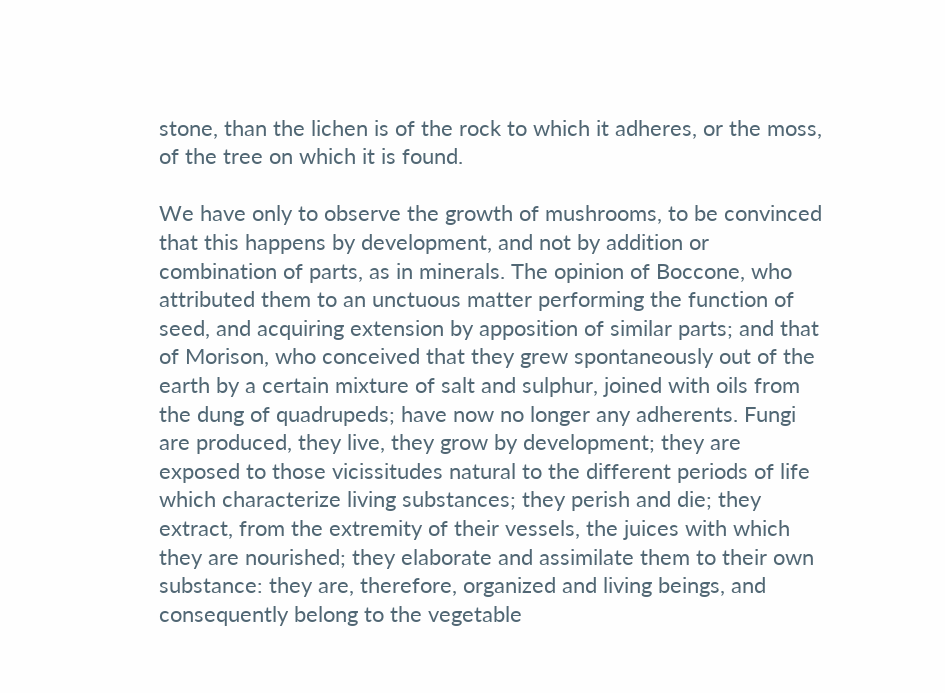stone, than the lichen is of the rock to which it adheres, or the moss, of the tree on which it is found.

We have only to observe the growth of mushrooms, to be convinced that this happens by development, and not by addition or combination of parts, as in minerals. The opinion of Boccone, who attributed them to an unctuous matter performing the function of seed, and acquiring extension by apposition of similar parts; and that of Morison, who conceived that they grew spontaneously out of the earth by a certain mixture of salt and sulphur, joined with oils from the dung of quadrupeds; have now no longer any adherents. Fungi are produced, they live, they grow by development; they are exposed to those vicissitudes natural to the different periods of life which characterize living substances; they perish and die; they extract, from the extremity of their vessels, the juices with which they are nourished; they elaborate and assimilate them to their own substance: they are, therefore, organized and living beings, and consequently belong to the vegetable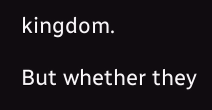kingdom.

But whether they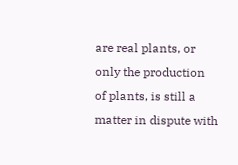are real plants, or only the production of plants, is still a matter in dispute with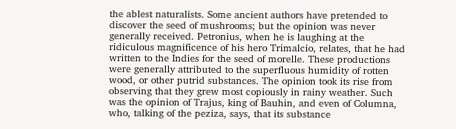the ablest naturalists. Some ancient authors have pretended to discover the seed of mushrooms; but the opinion was never generally received. Petronius, when he is laughing at the ridiculous magnificence of his hero Trimalcio, relates, that he had written to the Indies for the seed of morelle. These productions were generally attributed to the superfluous humidity of rotten wood, or other putrid substances. The opinion took its rise from observing that they grew most copiously in rainy weather. Such was the opinion of Trajus, king of Bauhin, and even of Columna, who, talking of the peziza, says, that its substance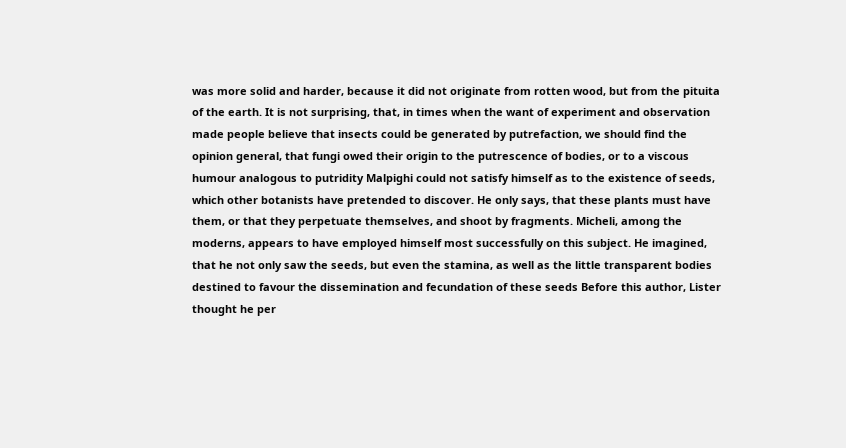was more solid and harder, because it did not originate from rotten wood, but from the pituita of the earth. It is not surprising, that, in times when the want of experiment and observation made people believe that insects could be generated by putrefaction, we should find the opinion general, that fungi owed their origin to the putrescence of bodies, or to a viscous humour analogous to putridity Malpighi could not satisfy himself as to the existence of seeds, which other botanists have pretended to discover. He only says, that these plants must have them, or that they perpetuate themselves, and shoot by fragments. Micheli, among the moderns, appears to have employed himself most successfully on this subject. He imagined, that he not only saw the seeds, but even the stamina, as well as the little transparent bodies destined to favour the dissemination and fecundation of these seeds Before this author, Lister thought he per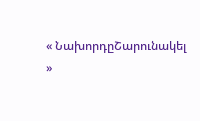« ՆախորդըՇարունակել »